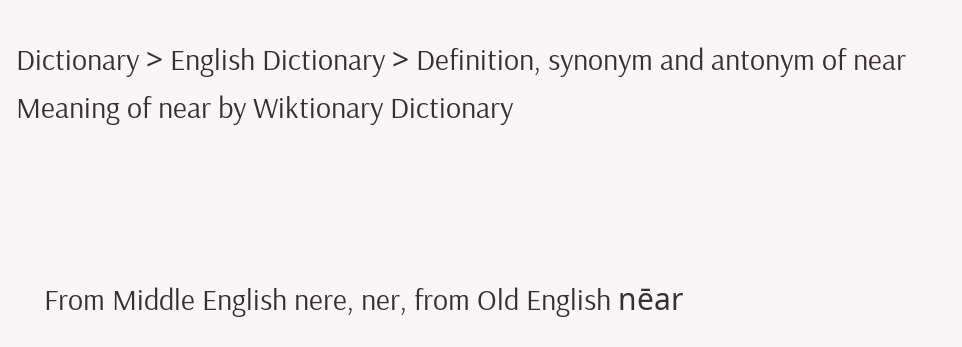Dictionary > English Dictionary > Definition, synonym and antonym of near
Meaning of near by Wiktionary Dictionary



    From Middle English nere, ner, from Old English nēar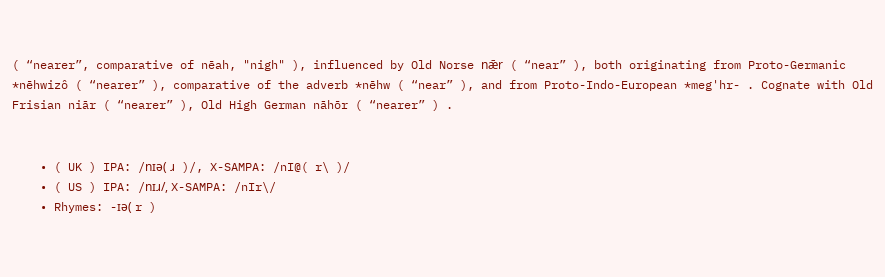( “nearer”, comparative of nēah, "nigh" ), influenced by Old Norse nǣr ( “near” ), both originating from Proto-Germanic *nēhwizô ( “nearer” ), comparative of the adverb *nēhw ( “near” ), and from Proto-Indo-European *meg'hr- . Cognate with Old Frisian niār ( “nearer” ), Old High German nāhōr ( “nearer” ) .


    • ( UK ) IPA: /nɪə( ɹ )/, X-SAMPA: /nI@( r\ )/
    • ( US ) IPA: /nɪɹ/, X-SAMPA: /nIr\/
    • Rhymes: -ɪə( r )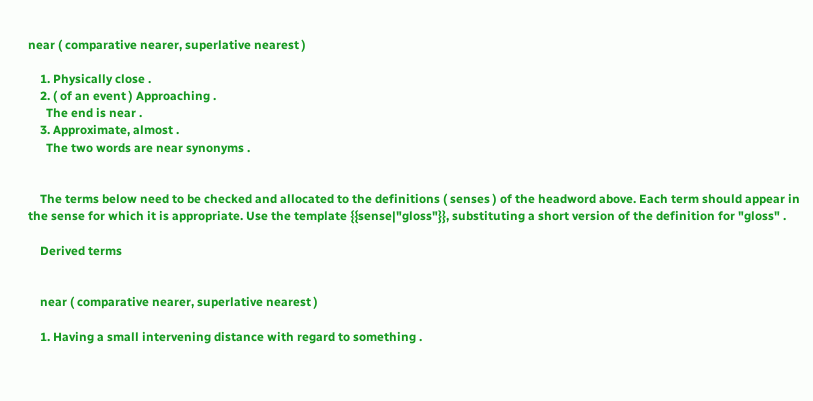near ( comparative nearer, superlative nearest )

    1. Physically close .
    2. ( of an event ) Approaching .
      The end is near .
    3. Approximate, almost .
      The two words are near synonyms .


    The terms below need to be checked and allocated to the definitions ( senses ) of the headword above. Each term should appear in the sense for which it is appropriate. Use the template {{sense|"gloss"}}, substituting a short version of the definition for "gloss" .

    Derived terms


    near ( comparative nearer, superlative nearest )

    1. Having a small intervening distance with regard to something .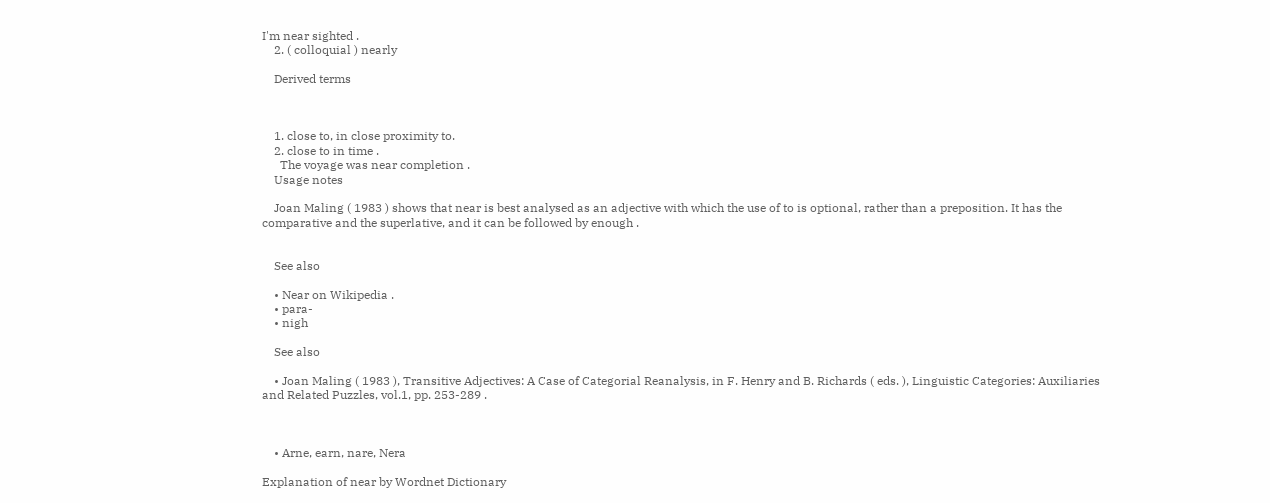I'm near sighted .
    2. ( colloquial ) nearly

    Derived terms



    1. close to, in close proximity to.
    2. close to in time .
      The voyage was near completion .
    Usage notes

    Joan Maling ( 1983 ) shows that near is best analysed as an adjective with which the use of to is optional, rather than a preposition. It has the comparative and the superlative, and it can be followed by enough .


    See also

    • Near on Wikipedia .
    • para-
    • nigh

    See also

    • Joan Maling ( 1983 ), Transitive Adjectives: A Case of Categorial Reanalysis, in F. Henry and B. Richards ( eds. ), Linguistic Categories: Auxiliaries and Related Puzzles, vol.1, pp. 253-289 .



    • Arne, earn, nare, Nera

Explanation of near by Wordnet Dictionary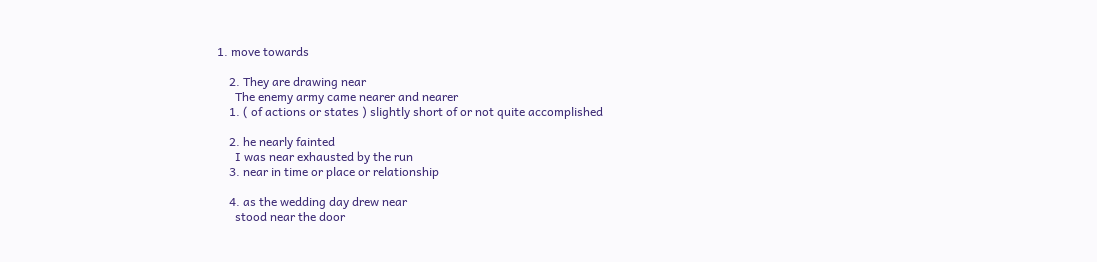1. move towards

    2. They are drawing near
      The enemy army came nearer and nearer
    1. ( of actions or states ) slightly short of or not quite accomplished

    2. he nearly fainted
      I was near exhausted by the run
    3. near in time or place or relationship

    4. as the wedding day drew near
      stood near the door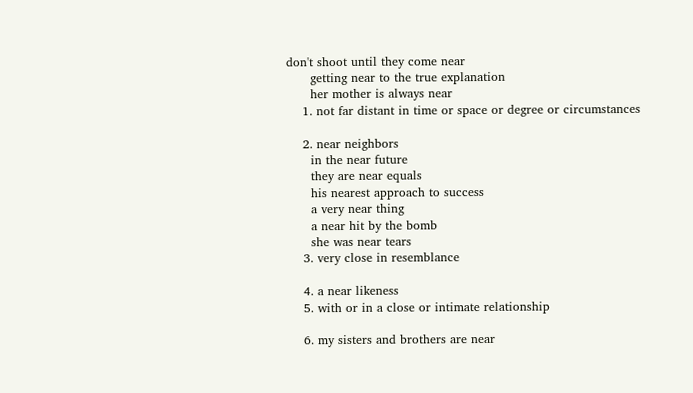don't shoot until they come near
      getting near to the true explanation
      her mother is always near
    1. not far distant in time or space or degree or circumstances

    2. near neighbors
      in the near future
      they are near equals
      his nearest approach to success
      a very near thing
      a near hit by the bomb
      she was near tears
    3. very close in resemblance

    4. a near likeness
    5. with or in a close or intimate relationship

    6. my sisters and brothers are near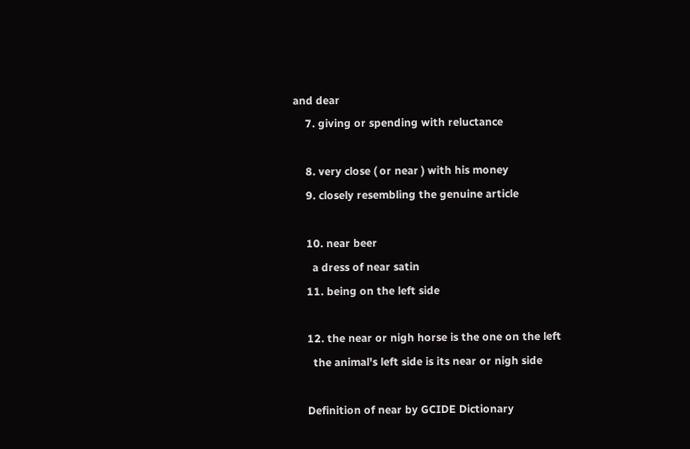and dear
    7. giving or spending with reluctance

    8. very close ( or near ) with his money
    9. closely resembling the genuine article

    10. near beer
      a dress of near satin
    11. being on the left side

    12. the near or nigh horse is the one on the left
      the animal's left side is its near or nigh side

    Definition of near by GCIDE Dictionary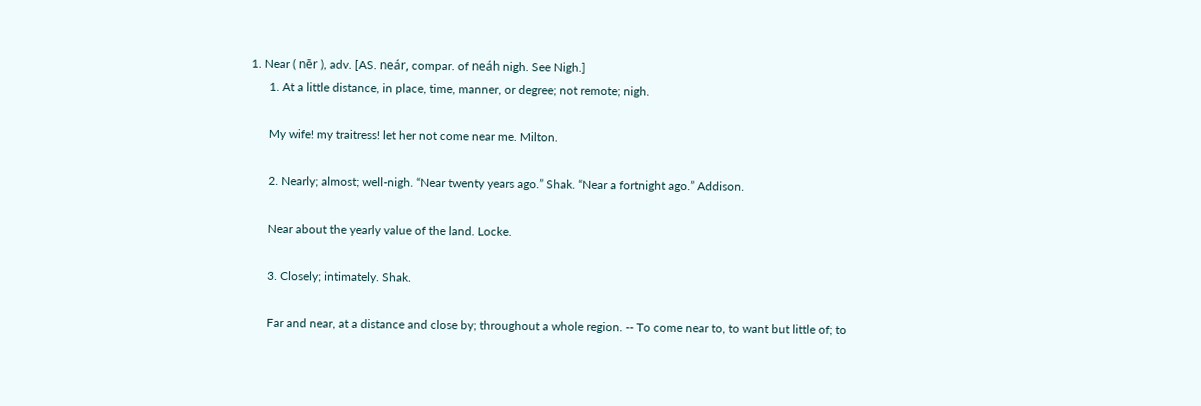1. Near ( nēr ), adv. [AS. neár, compar. of neáh nigh. See Nigh.]
      1. At a little distance, in place, time, manner, or degree; not remote; nigh.

      My wife! my traitress! let her not come near me. Milton.

      2. Nearly; almost; well-nigh. “Near twenty years ago.” Shak. “Near a fortnight ago.” Addison.

      Near about the yearly value of the land. Locke.

      3. Closely; intimately. Shak.

      Far and near, at a distance and close by; throughout a whole region. -- To come near to, to want but little of; to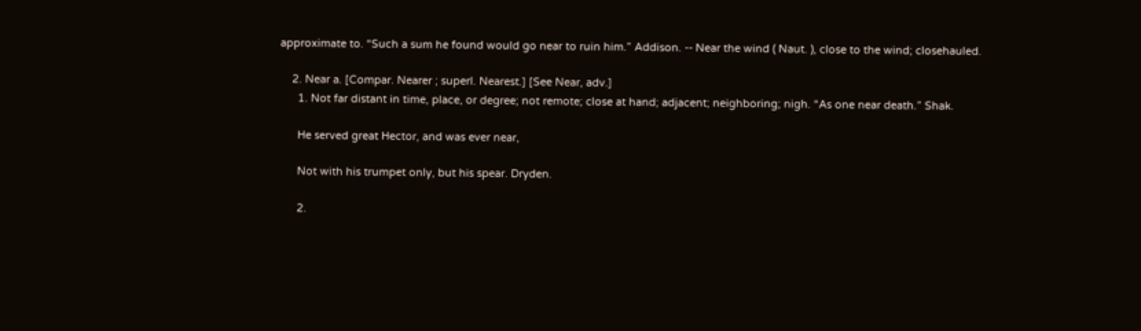approximate to. “Such a sum he found would go near to ruin him.” Addison. -- Near the wind ( Naut. ), close to the wind; closehauled.

    2. Near a. [Compar. Nearer ; superl. Nearest.] [See Near, adv.]
      1. Not far distant in time, place, or degree; not remote; close at hand; adjacent; neighboring; nigh. “As one near death.” Shak.

      He served great Hector, and was ever near,

      Not with his trumpet only, but his spear. Dryden.

      2.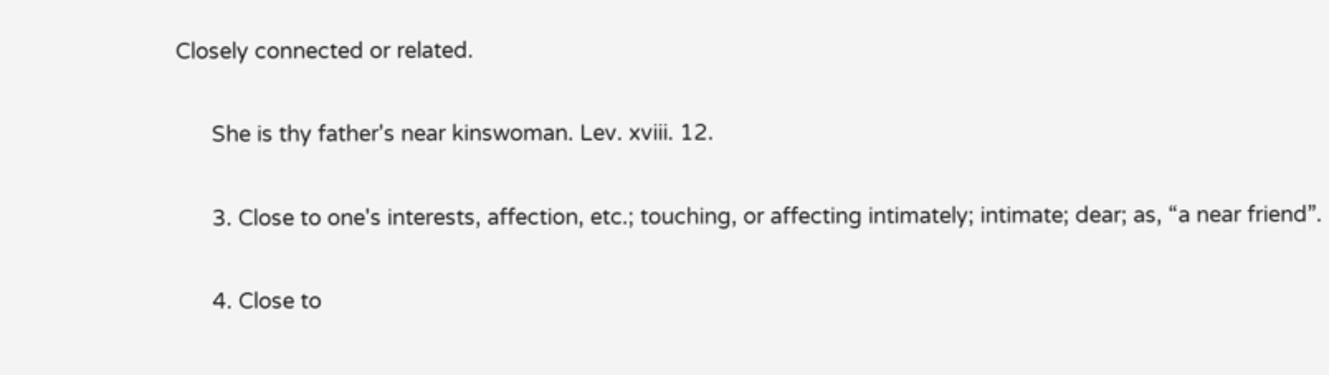Closely connected or related.

      She is thy father's near kinswoman. Lev. xviii. 12.

      3. Close to one's interests, affection, etc.; touching, or affecting intimately; intimate; dear; as, “a near friend”.

      4. Close to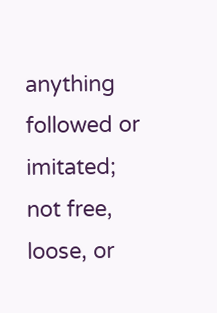anything followed or imitated; not free, loose, or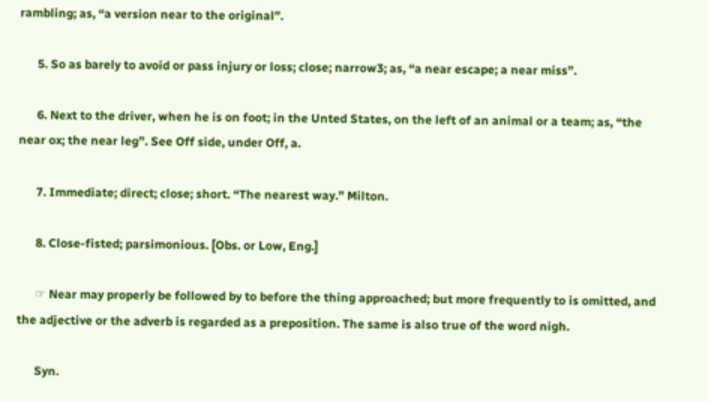rambling; as, “a version near to the original”.

      5. So as barely to avoid or pass injury or loss; close; narrow3; as, “a near escape; a near miss”.

      6. Next to the driver, when he is on foot; in the Unted States, on the left of an animal or a team; as, “the near ox; the near leg”. See Off side, under Off, a.

      7. Immediate; direct; close; short. “The nearest way.” Milton.

      8. Close-fisted; parsimonious. [Obs. or Low, Eng.]

      ☞ Near may properly be followed by to before the thing approached; but more frequently to is omitted, and the adjective or the adverb is regarded as a preposition. The same is also true of the word nigh.

      Syn.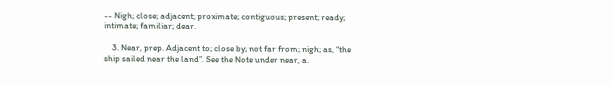-- Nigh; close; adjacent; proximate; contiguous; present; ready; intimate; familiar; dear.

    3. Near, prep. Adjacent to; close by; not far from; nigh; as, “the ship sailed near the land”. See the Note under near, a.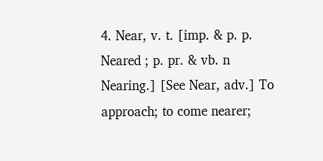4. Near, v. t. [imp. & p. p. Neared ; p. pr. & vb. n Nearing.] [See Near, adv.] To approach; to come nearer;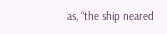as, “the ship neared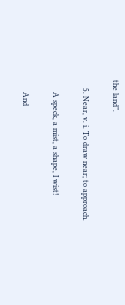the land”.

    5. Near, v. i. To draw near; to approach.

      A speck, a mist, a shape, I wist!

      And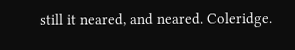still it neared, and neared. Coleridge.